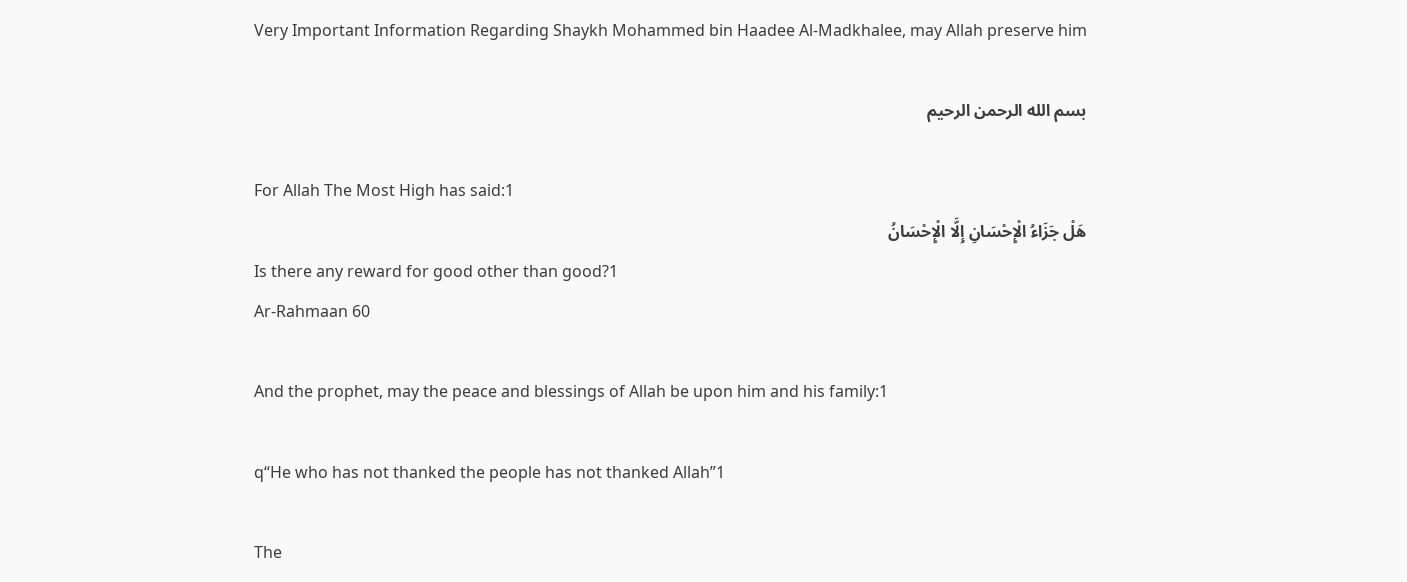Very Important Information Regarding Shaykh Mohammed bin Haadee Al-Madkhalee, may Allah preserve him

بسم الله الرحمن الرحيم

For Allah The Most High has said:1
هَلْ جَزَاءُ الْإِحْسَانِ إِلَّا الْإِحْسَانُ
Is there any reward for good other than good?1
Ar-Rahmaan 60

And the prophet, may the peace and blessings of Allah be upon him and his family:1

q“He who has not thanked the people has not thanked Allah”1

The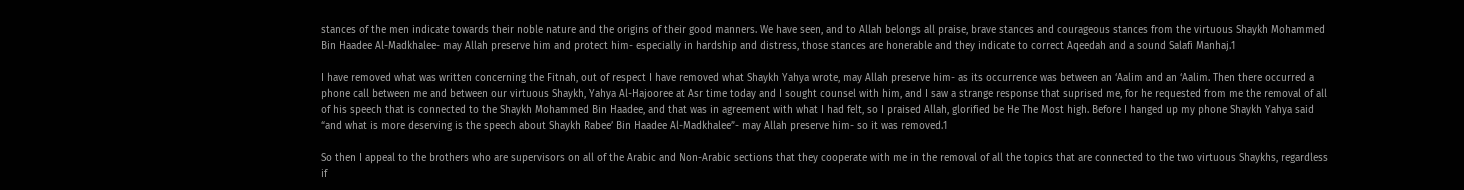stances of the men indicate towards their noble nature and the origins of their good manners. We have seen, and to Allah belongs all praise, brave stances and courageous stances from the virtuous Shaykh Mohammed Bin Haadee Al-Madkhalee- may Allah preserve him and protect him- especially in hardship and distress, those stances are honerable and they indicate to correct Aqeedah and a sound Salafi Manhaj.1

I have removed what was written concerning the Fitnah, out of respect I have removed what Shaykh Yahya wrote, may Allah preserve him- as its occurrence was between an ‘Aalim and an ‘Aalim. Then there occurred a phone call between me and between our virtuous Shaykh, Yahya Al-Hajooree at Asr time today and I sought counsel with him, and I saw a strange response that suprised me, for he requested from me the removal of all of his speech that is connected to the Shaykh Mohammed Bin Haadee, and that was in agreement with what I had felt, so I praised Allah, glorified be He The Most high. Before I hanged up my phone Shaykh Yahya said “and what is more deserving is the speech about Shaykh Rabee’ Bin Haadee Al-Madkhalee”- may Allah preserve him- so it was removed.1

So then I appeal to the brothers who are supervisors on all of the Arabic and Non-Arabic sections that they cooperate with me in the removal of all the topics that are connected to the two virtuous Shaykhs, regardless if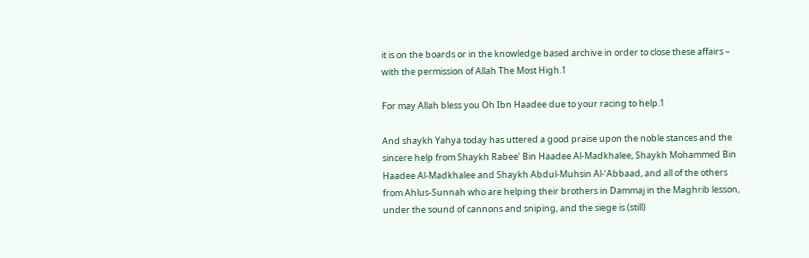it is on the boards or in the knowledge based archive in order to close these affairs – with the permission of Allah The Most High.1

For may Allah bless you Oh Ibn Haadee due to your racing to help.1

And shaykh Yahya today has uttered a good praise upon the noble stances and the sincere help from Shaykh Rabee’ Bin Haadee Al-Madkhalee, Shaykh Mohammed Bin Haadee Al-Madkhalee and Shaykh Abdul-Muhsin Al-‘Abbaad, and all of the others from Ahlus-Sunnah who are helping their brothers in Dammaj in the Maghrib lesson, under the sound of cannons and sniping, and the siege is (still)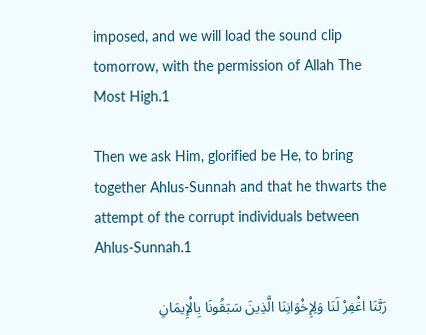imposed, and we will load the sound clip tomorrow, with the permission of Allah The Most High.1

Then we ask Him, glorified be He, to bring together Ahlus-Sunnah and that he thwarts the attempt of the corrupt individuals between Ahlus-Sunnah.1

رَبَّنَا اغْفِرْ لَنَا وَلِإِخْوَانِنَا الَّذِينَ سَبَقُونَا بِالْإِيمَانِ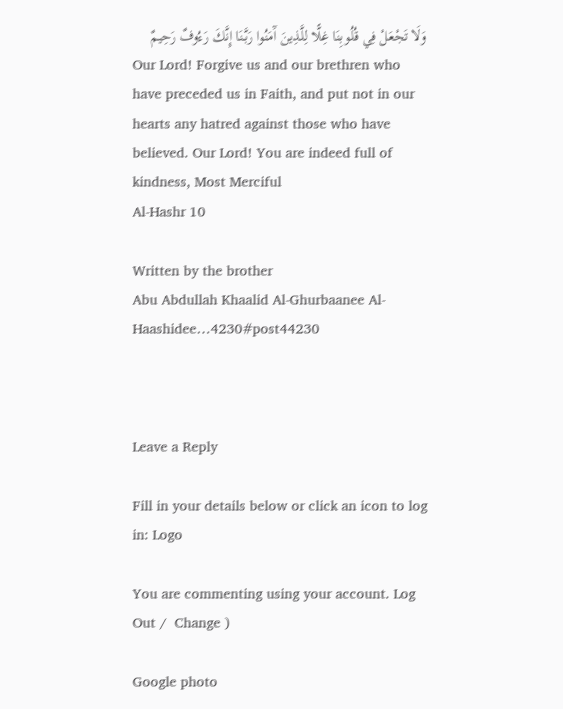وَلَا تَجْعَلْ فِي قُلُوبِنَا غِلًّا لِلَّذِينَ آَمَنُوا رَبَّنَا إِنَّكَ رَءُوفٌ رَحِيمٌ
Our Lord! Forgive us and our brethren who have preceded us in Faith, and put not in our hearts any hatred against those who have believed. Our Lord! You are indeed full of kindness, Most Merciful
Al-Hashr 10

Written by the brother
Abu Abdullah Khaalid Al-Ghurbaanee Al-Haashidee…4230#post44230



Leave a Reply

Fill in your details below or click an icon to log in: Logo

You are commenting using your account. Log Out /  Change )

Google photo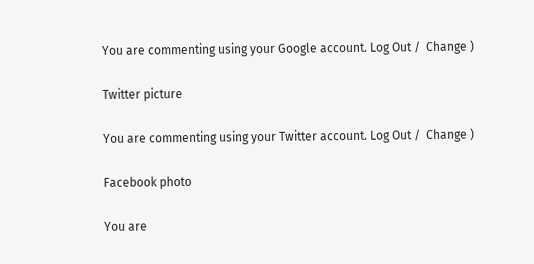You are commenting using your Google account. Log Out /  Change )

Twitter picture

You are commenting using your Twitter account. Log Out /  Change )

Facebook photo

You are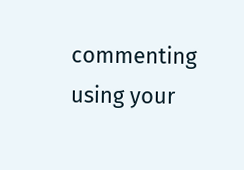commenting using your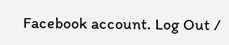Facebook account. Log Out /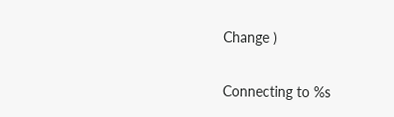Change )

Connecting to %s